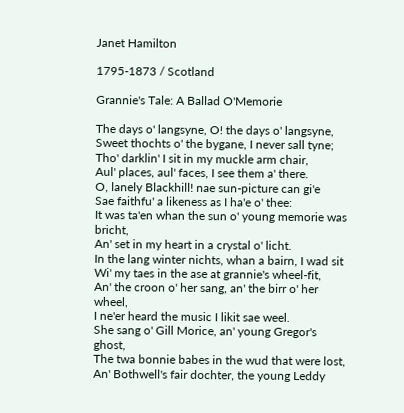Janet Hamilton

1795-1873 / Scotland

Grannie's Tale: A Ballad O'Memorie

The days o' langsyne, O! the days o' langsyne,
Sweet thochts o' the bygane, I never sall tyne;
Tho' darklin' I sit in my muckle arm chair,
Aul' places, aul' faces, I see them a' there.
O, lanely Blackhill! nae sun-picture can gi'e
Sae faithfu' a likeness as I ha'e o' thee:
It was ta'en whan the sun o' young memorie was bricht,
An' set in my heart in a crystal o' licht.
In the lang winter nichts, whan a bairn, I wad sit
Wi' my taes in the ase at grannie's wheel-fit,
An' the croon o' her sang, an' the birr o' her wheel,
I ne'er heard the music I likit sae weel.
She sang o' Gill Morice, an' young Gregor's ghost,
The twa bonnie babes in the wud that were lost,
An' Bothwell's fair dochter, the young Leddy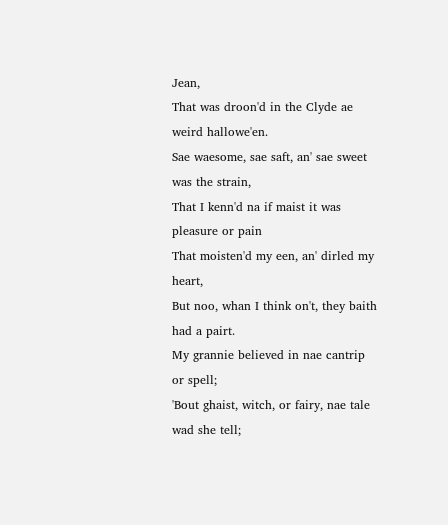Jean,
That was droon'd in the Clyde ae weird hallowe'en.
Sae waesome, sae saft, an' sae sweet was the strain,
That I kenn'd na if maist it was pleasure or pain
That moisten'd my een, an' dirled my heart,
But noo, whan I think on't, they baith had a pairt.
My grannie believed in nae cantrip or spell;
'Bout ghaist, witch, or fairy, nae tale wad she tell;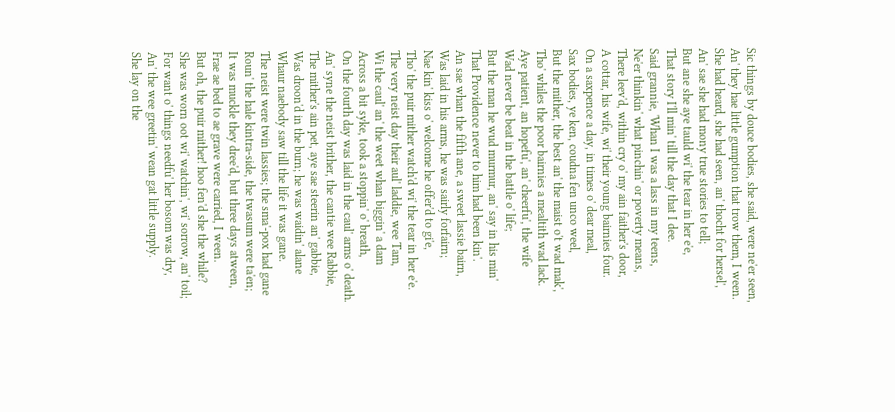Sic things by douce bodies, she said, were ne'er seen,
An' they hae little gumption that trow them, I ween.
She had heard, she had seen, an' thocht for hersel',
An' sae she had mony true stories to tell;
But ane she aye tauld wi' the tear in her e'e,
That story I'll min' till the day that I dee.
Said grannie, 'Whan I was a lass in my teens,
Ne'er thinkin' what pinchin' or poverty means,
There leev'd, within cry o' my ain faither's door,
A cottar, his wife, wi' their young bairnies four.
On a saxpence a day, in times o' dear meal,
Sax bodies, ye ken, coudna fen unco weel,
But the mither, the best an' the maist o't wad mak',
Tho' whiles the poor bairnies a mealtith wad lack.
Aye patient, an hopefu', an' cheerfu', the wife
Wad never be beat in the battle o' life;
But the man he wud murmur, an' say in his min'
That Providence never to him had been kin'.
An sae whan the fifth ane, a sweet lassie bairn,
Was laid in his arms, he was sairly forfairn;
Nae kin' kiss o' welcome he offer'd to gi'e,
Tho' the puir mither watch'd wi' the tear in her e'e.
The very neist day their aul' laddie, wee Tam,
Wi the caul' an' the weet whan biggin' a dam
Across a bit syke, took a stoppin' o' breath,
On the fourth day was laid in the caul' arms o' death.
An' syne the neist brither, the cantie wee Rabbie,
The mither's ain pet, aye sae steerin an' gabbie,
Was droon'd in the burn; he was waidin' alane
Whaur naebody saw till the life it was gane.
The neist were twin lassies; the sma'-pox had gane
Roun' the hale kintra-side, the twasum were ta'en;
It was muckle they dree'd, but three days atween,
Frae ae bed to ae grave were carried, I ween.
But oh, the puir mither! hoo fen'd she the while?
She was worn oot wi' watchin', wi' sorrow, an' toil;
For want o' things needfu' her bosom was dry,
An' the wee greetin' wean gat little supply.
She lay on the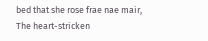bed that she rose frae nae mair,
The heart-stricken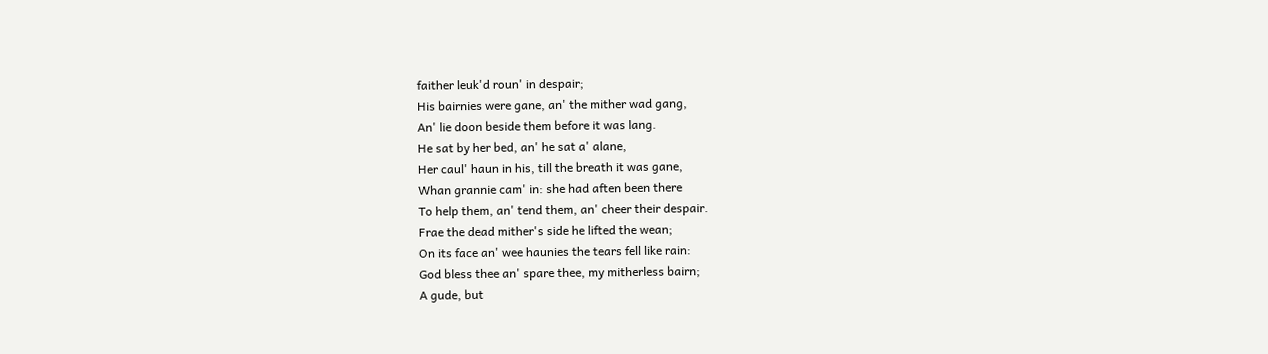faither leuk'd roun' in despair;
His bairnies were gane, an' the mither wad gang,
An' lie doon beside them before it was lang.
He sat by her bed, an' he sat a' alane,
Her caul' haun in his, till the breath it was gane,
Whan grannie cam' in: she had aften been there
To help them, an' tend them, an' cheer their despair.
Frae the dead mither's side he lifted the wean;
On its face an' wee haunies the tears fell like rain:
God bless thee an' spare thee, my mitherless bairn;
A gude, but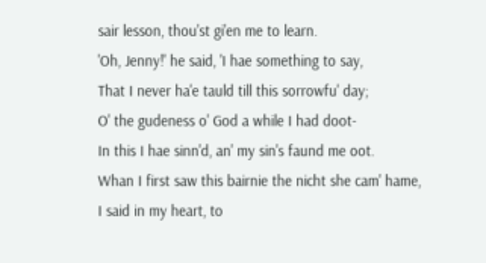sair lesson, thou'st gi'en me to learn.
'Oh, Jenny!' he said, 'I hae something to say,
That I never ha'e tauld till this sorrowfu' day;
O' the gudeness o' God a while I had doot-
In this I hae sinn'd, an' my sin's faund me oot.
Whan I first saw this bairnie the nicht she cam' hame,
I said in my heart, to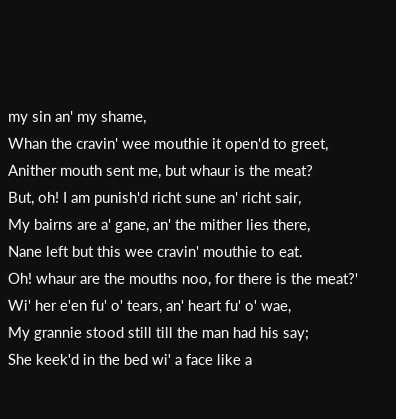my sin an' my shame,
Whan the cravin' wee mouthie it open'd to greet,
Anither mouth sent me, but whaur is the meat?
But, oh! I am punish'd richt sune an' richt sair,
My bairns are a' gane, an' the mither lies there,
Nane left but this wee cravin' mouthie to eat.
Oh! whaur are the mouths noo, for there is the meat?'
Wi' her e'en fu' o' tears, an' heart fu' o' wae,
My grannie stood still till the man had his say;
She keek'd in the bed wi' a face like a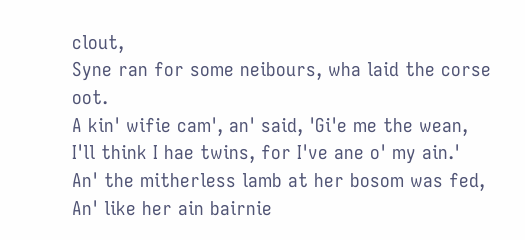clout,
Syne ran for some neibours, wha laid the corse oot.
A kin' wifie cam', an' said, 'Gi'e me the wean,
I'll think I hae twins, for I've ane o' my ain.'
An' the mitherless lamb at her bosom was fed,
An' like her ain bairnie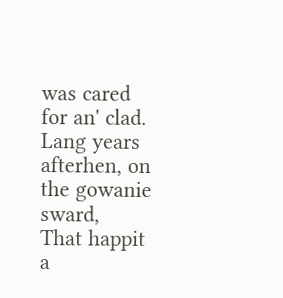was cared for an' clad.
Lang years afterhen, on the gowanie sward,
That happit a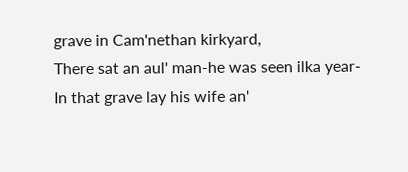grave in Cam'nethan kirkyard,
There sat an aul' man-he was seen ilka year-
In that grave lay his wife an'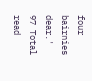four bairnies dear.'
97 Total read